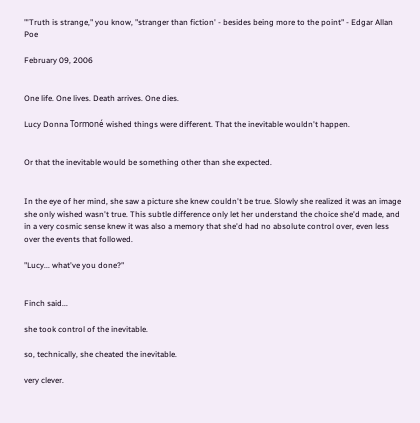"'Truth is strange," you know, "stranger than fiction' - besides being more to the point" - Edgar Allan Poe

February 09, 2006


One life. One lives. Death arrives. One dies.

Lucy Donna Tormoné wished things were different. That the inevitable wouldn't happen.


Or that the inevitable would be something other than she expected.


In the eye of her mind, she saw a picture she knew couldn't be true. Slowly she realized it was an image she only wished wasn't true. This subtle difference only let her understand the choice she'd made, and in a very cosmic sense knew it was also a memory that she'd had no absolute control over, even less over the events that followed.

"Lucy... what've you done?"


Finch said...

she took control of the inevitable.

so, technically, she cheated the inevitable.

very clever.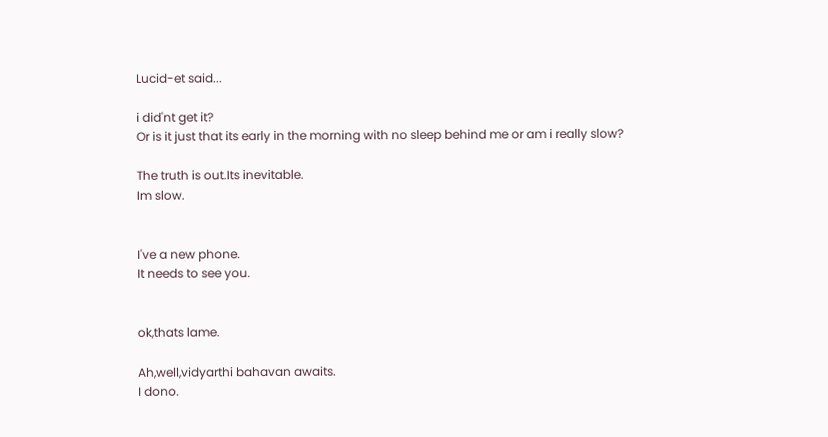Lucid-et said...

i did'nt get it?
Or is it just that its early in the morning with no sleep behind me or am i really slow?

The truth is out.Its inevitable.
Im slow.


I've a new phone.
It needs to see you.


ok,thats lame.

Ah,well,vidyarthi bahavan awaits.
I dono.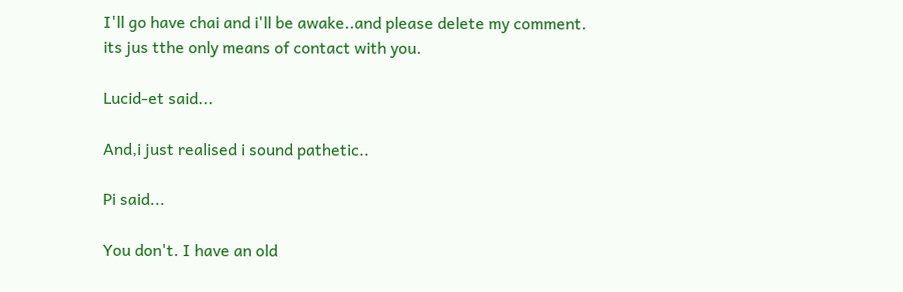I'll go have chai and i'll be awake..and please delete my comment.
its jus tthe only means of contact with you.

Lucid-et said...

And,i just realised i sound pathetic..

Pi said...

You don't. I have an old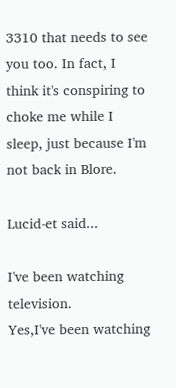3310 that needs to see you too. In fact, I think it's conspiring to choke me while I sleep, just because I'm not back in Blore.

Lucid-et said...

I've been watching television.
Yes,I've been watching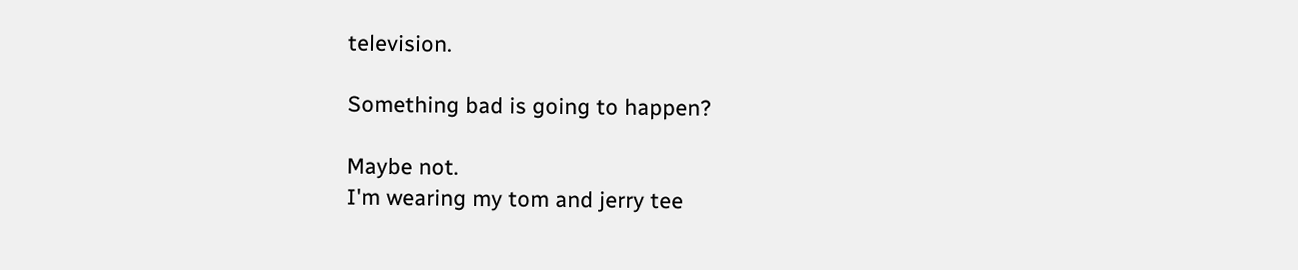television.

Something bad is going to happen?

Maybe not.
I'm wearing my tom and jerry tee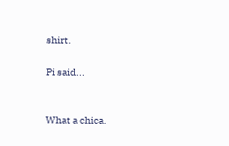shirt.

Pi said...


What a chica.